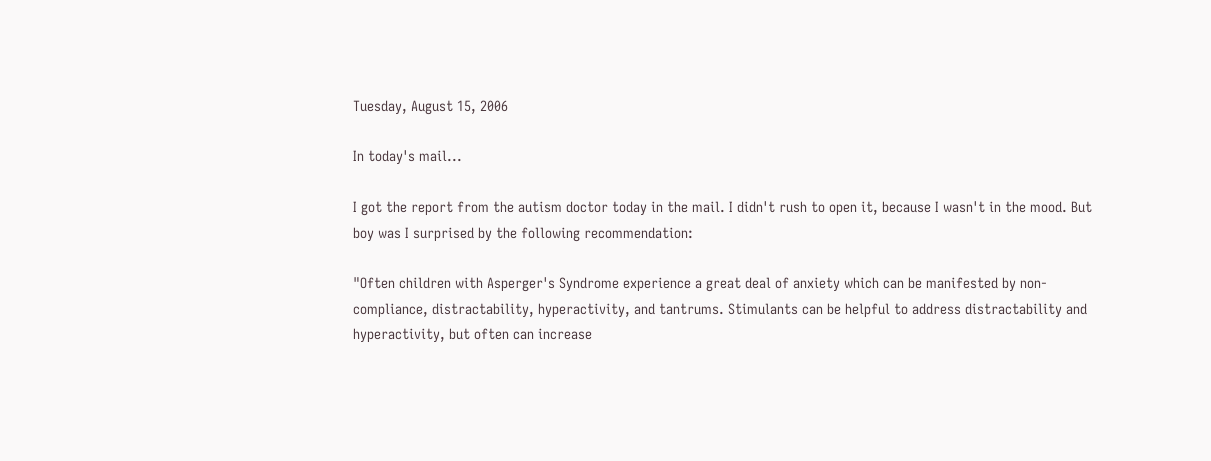Tuesday, August 15, 2006

In today's mail...

I got the report from the autism doctor today in the mail. I didn't rush to open it, because I wasn't in the mood. But boy was I surprised by the following recommendation:

"Often children with Asperger's Syndrome experience a great deal of anxiety which can be manifested by non-compliance, distractability, hyperactivity, and tantrums. Stimulants can be helpful to address distractability and hyperactivity, but often can increase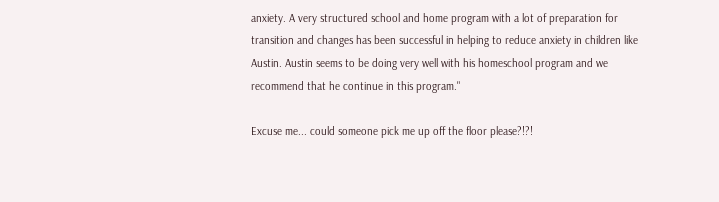anxiety. A very structured school and home program with a lot of preparation for transition and changes has been successful in helping to reduce anxiety in children like Austin. Austin seems to be doing very well with his homeschool program and we recommend that he continue in this program."

Excuse me... could someone pick me up off the floor please?!?!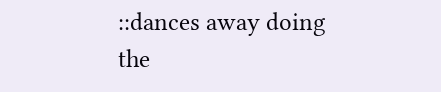::dances away doing the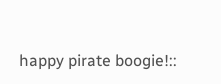happy pirate boogie!::